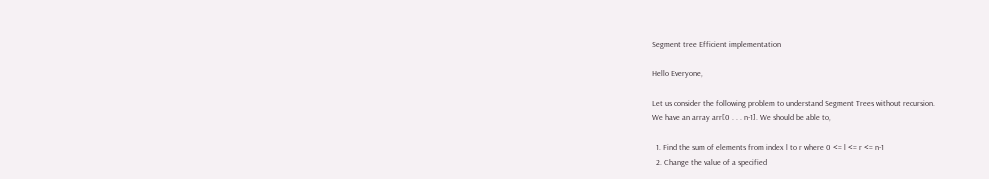Segment tree Efficient implementation

Hello Everyone,

Let us consider the following problem to understand Segment Trees without recursion.
We have an array arr[0 . . . n-1]. We should be able to,

  1. Find the sum of elements from index l to r where 0 <= l <= r <= n-1
  2. Change the value of a specified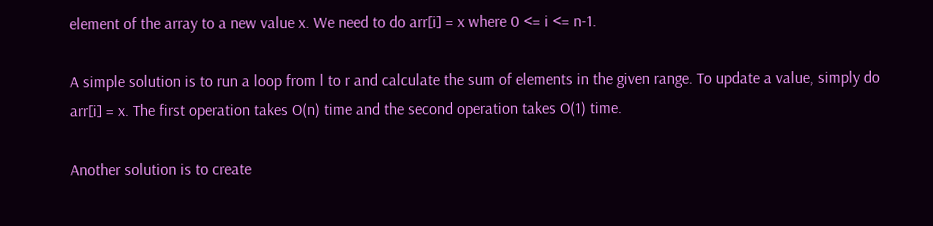element of the array to a new value x. We need to do arr[i] = x where 0 <= i <= n-1.

A simple solution is to run a loop from l to r and calculate the sum of elements in the given range. To update a value, simply do arr[i] = x. The first operation takes O(n) time and the second operation takes O(1) time.

Another solution is to create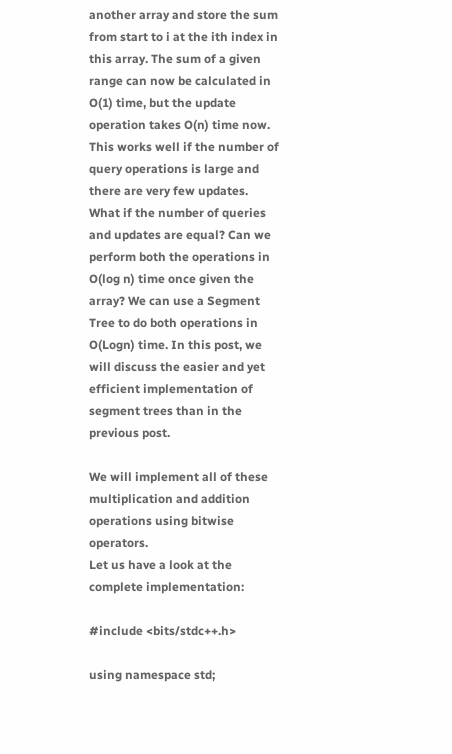another array and store the sum from start to i at the ith index in this array. The sum of a given range can now be calculated in O(1) time, but the update operation takes O(n) time now. This works well if the number of query operations is large and there are very few updates.
What if the number of queries and updates are equal? Can we perform both the operations in O(log n) time once given the array? We can use a Segment Tree to do both operations in O(Logn) time. In this post, we will discuss the easier and yet efficient implementation of segment trees than in the previous post.

We will implement all of these multiplication and addition operations using bitwise operators.
Let us have a look at the complete implementation:

#include <bits/stdc++.h>

using namespace std;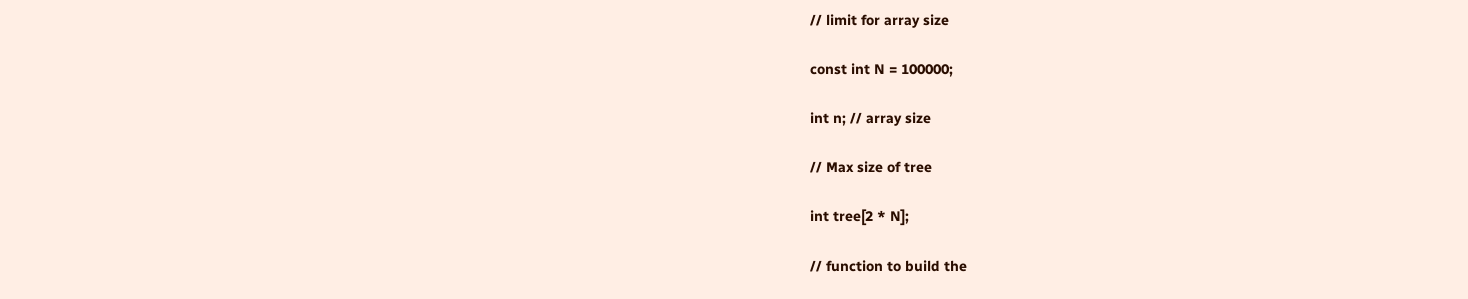// limit for array size

const int N = 100000;

int n; // array size

// Max size of tree

int tree[2 * N];

// function to build the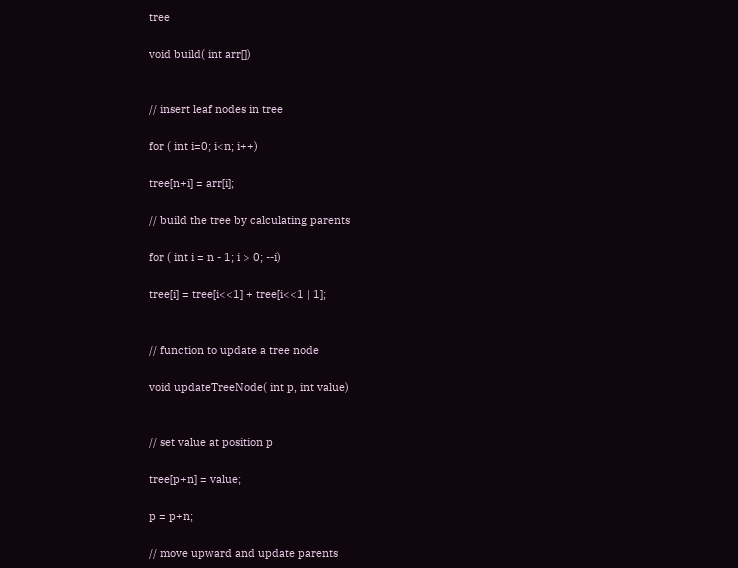tree

void build( int arr[])


// insert leaf nodes in tree

for ( int i=0; i<n; i++)

tree[n+i] = arr[i];

// build the tree by calculating parents

for ( int i = n - 1; i > 0; --i)

tree[i] = tree[i<<1] + tree[i<<1 | 1];


// function to update a tree node

void updateTreeNode( int p, int value)


// set value at position p

tree[p+n] = value;

p = p+n;

// move upward and update parents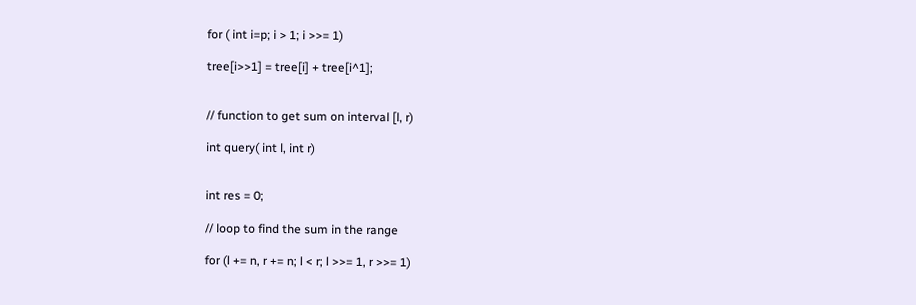for ( int i=p; i > 1; i >>= 1)

tree[i>>1] = tree[i] + tree[i^1];


// function to get sum on interval [l, r)

int query( int l, int r)


int res = 0;

// loop to find the sum in the range

for (l += n, r += n; l < r; l >>= 1, r >>= 1)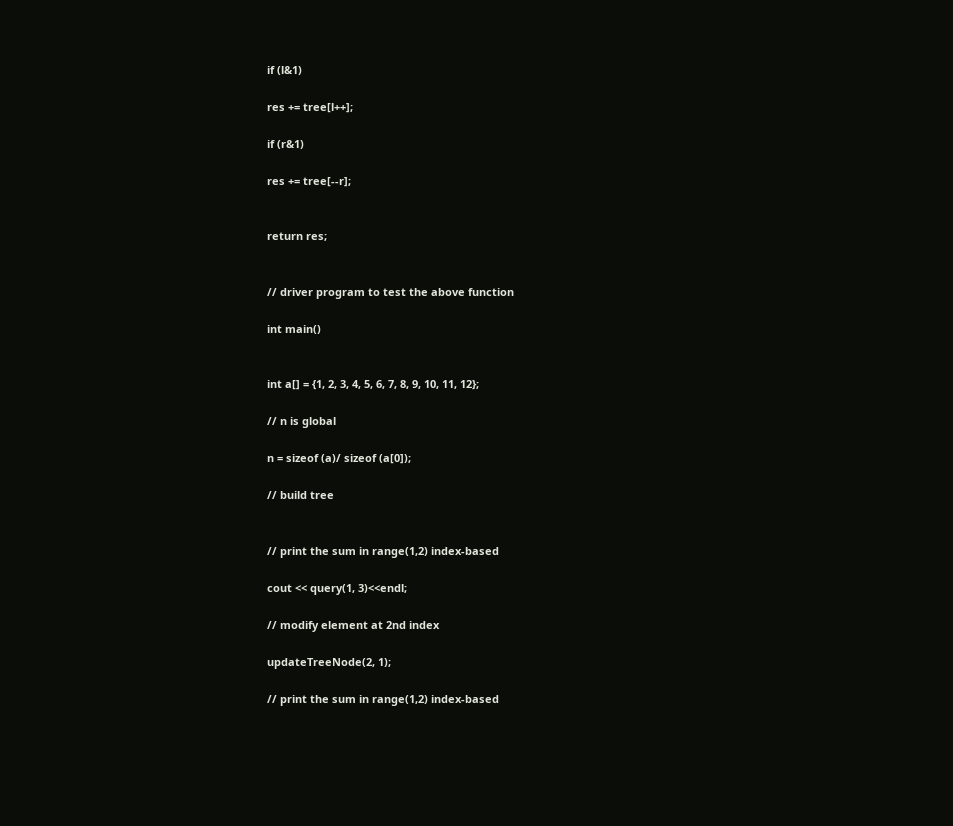if (l&1)

res += tree[l++];

if (r&1)

res += tree[--r];


return res;


// driver program to test the above function

int main()


int a[] = {1, 2, 3, 4, 5, 6, 7, 8, 9, 10, 11, 12};

// n is global

n = sizeof (a)/ sizeof (a[0]);

// build tree


// print the sum in range(1,2) index-based

cout << query(1, 3)<<endl;

// modify element at 2nd index

updateTreeNode(2, 1);

// print the sum in range(1,2) index-based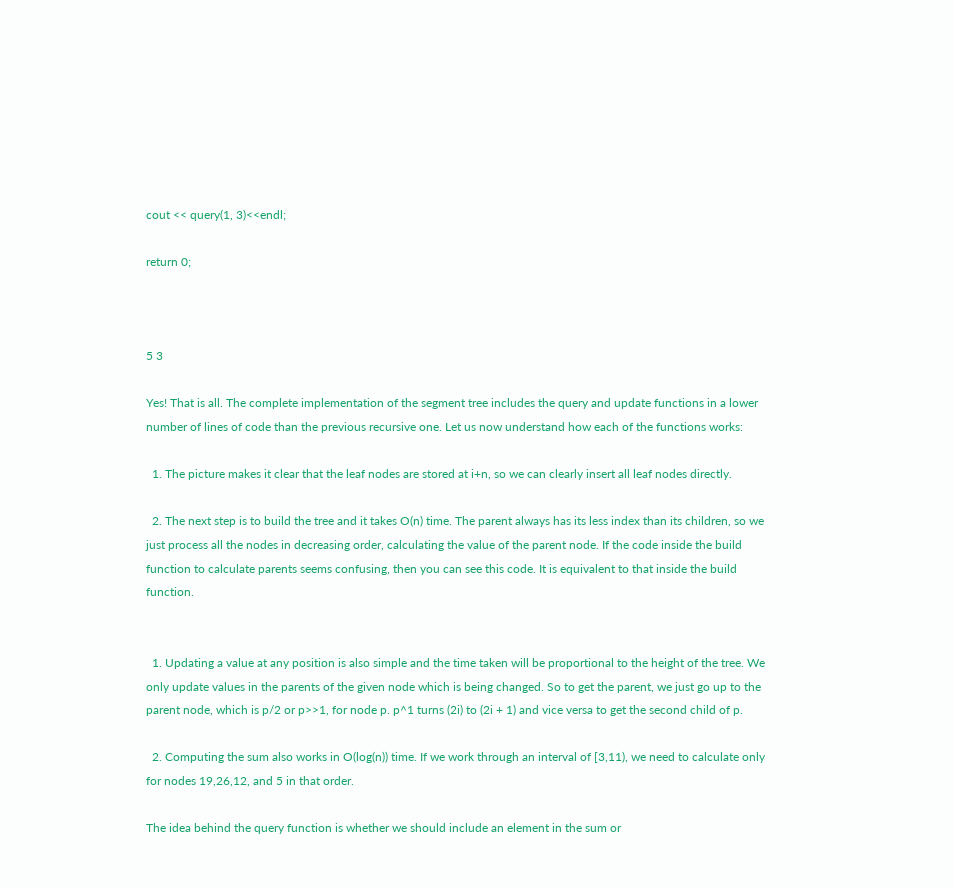cout << query(1, 3)<<endl;

return 0;



5 3

Yes! That is all. The complete implementation of the segment tree includes the query and update functions in a lower number of lines of code than the previous recursive one. Let us now understand how each of the functions works:

  1. The picture makes it clear that the leaf nodes are stored at i+n, so we can clearly insert all leaf nodes directly.

  2. The next step is to build the tree and it takes O(n) time. The parent always has its less index than its children, so we just process all the nodes in decreasing order, calculating the value of the parent node. If the code inside the build function to calculate parents seems confusing, then you can see this code. It is equivalent to that inside the build function.


  1. Updating a value at any position is also simple and the time taken will be proportional to the height of the tree. We only update values in the parents of the given node which is being changed. So to get the parent, we just go up to the parent node, which is p/2 or p>>1, for node p. p^1 turns (2i) to (2i + 1) and vice versa to get the second child of p.

  2. Computing the sum also works in O(log(n)) time. If we work through an interval of [3,11), we need to calculate only for nodes 19,26,12, and 5 in that order.

The idea behind the query function is whether we should include an element in the sum or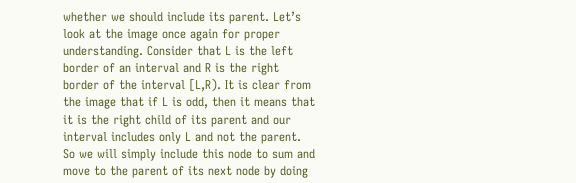whether we should include its parent. Let’s look at the image once again for proper understanding. Consider that L is the left border of an interval and R is the right border of the interval [L,R). It is clear from the image that if L is odd, then it means that it is the right child of its parent and our interval includes only L and not the parent. So we will simply include this node to sum and move to the parent of its next node by doing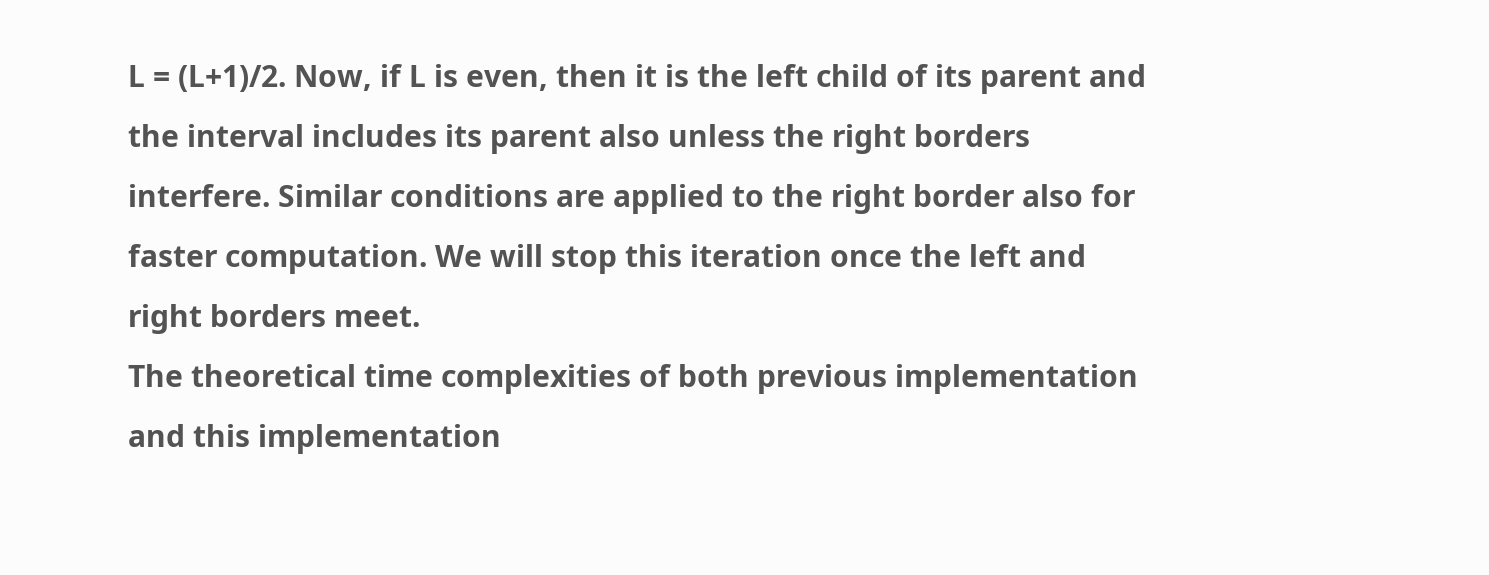L = (L+1)/2. Now, if L is even, then it is the left child of its parent and the interval includes its parent also unless the right borders interfere. Similar conditions are applied to the right border also for faster computation. We will stop this iteration once the left and right borders meet.
The theoretical time complexities of both previous implementation and this implementation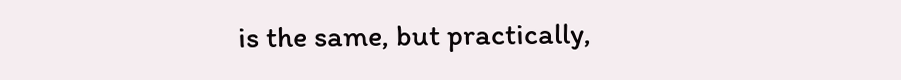is the same, but practically,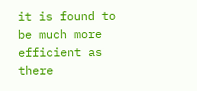it is found to be much more efficient as there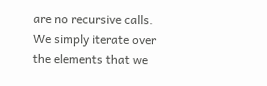are no recursive calls. We simply iterate over the elements that we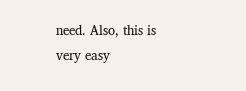need. Also, this is very easy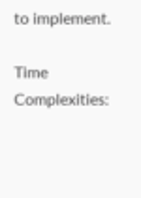to implement.

Time Complexities: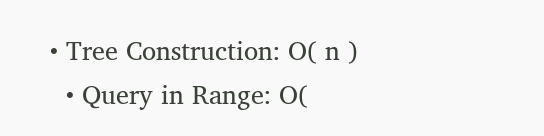• Tree Construction: O( n )
  • Query in Range: O(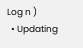Log n )
  • Updating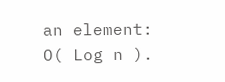an element: O( Log n ).